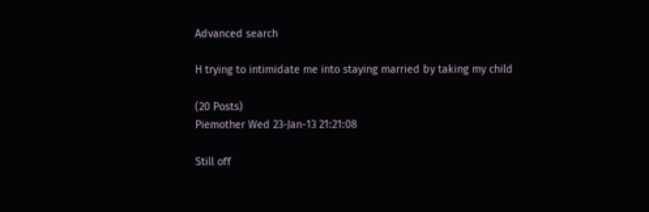Advanced search

H trying to intimidate me into staying married by taking my child

(20 Posts)
Piemother Wed 23-Jan-13 21:21:08

Still off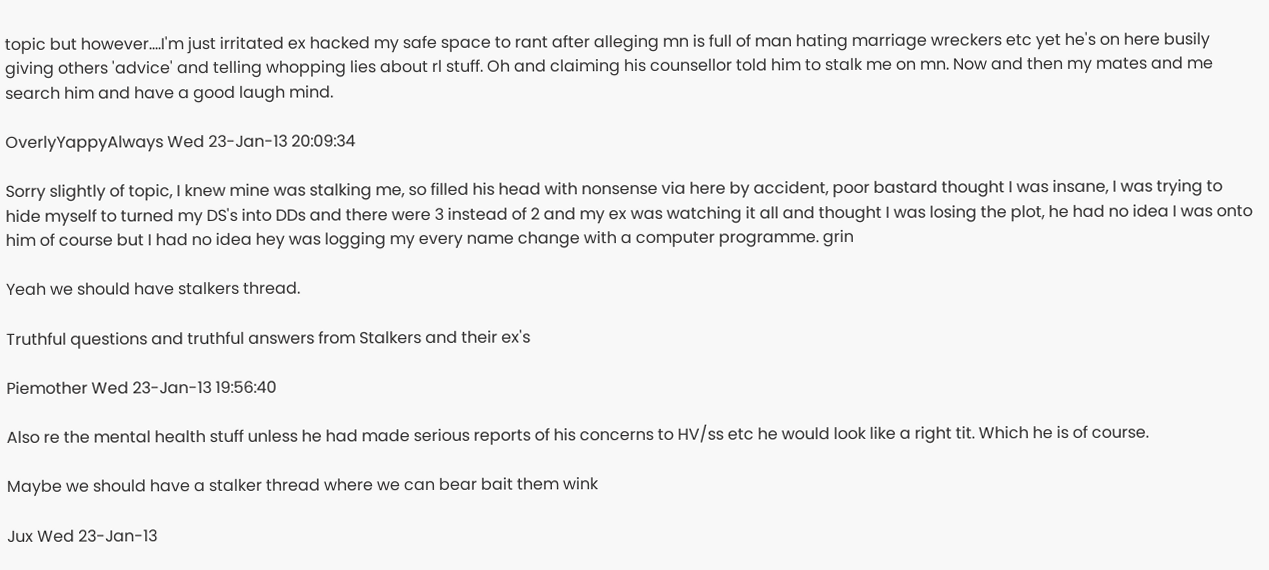topic but however....I'm just irritated ex hacked my safe space to rant after alleging mn is full of man hating marriage wreckers etc yet he's on here busily giving others 'advice' and telling whopping lies about rl stuff. Oh and claiming his counsellor told him to stalk me on mn. Now and then my mates and me search him and have a good laugh mind.

OverlyYappyAlways Wed 23-Jan-13 20:09:34

Sorry slightly of topic, I knew mine was stalking me, so filled his head with nonsense via here by accident, poor bastard thought I was insane, I was trying to hide myself to turned my DS's into DDs and there were 3 instead of 2 and my ex was watching it all and thought I was losing the plot, he had no idea I was onto him of course but I had no idea hey was logging my every name change with a computer programme. grin

Yeah we should have stalkers thread.

Truthful questions and truthful answers from Stalkers and their ex's

Piemother Wed 23-Jan-13 19:56:40

Also re the mental health stuff unless he had made serious reports of his concerns to HV/ss etc he would look like a right tit. Which he is of course.

Maybe we should have a stalker thread where we can bear bait them wink

Jux Wed 23-Jan-13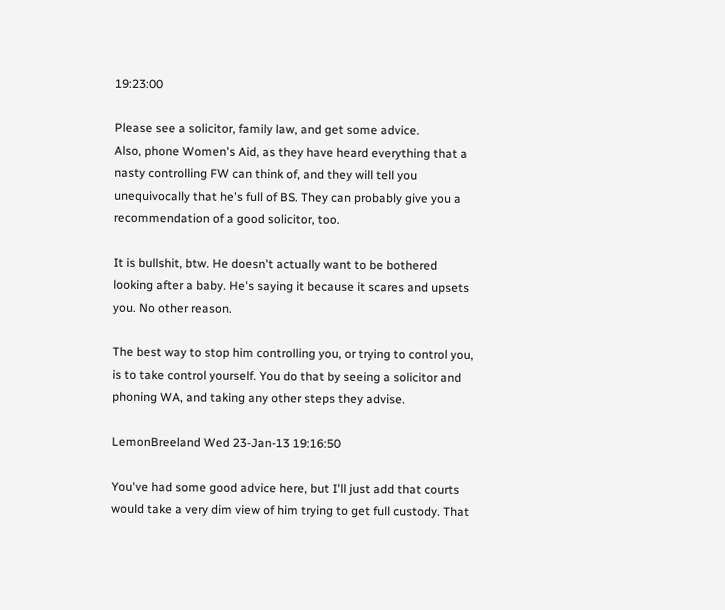19:23:00

Please see a solicitor, family law, and get some advice.
Also, phone Women's Aid, as they have heard everything that a nasty controlling FW can think of, and they will tell you unequivocally that he's full of BS. They can probably give you a recommendation of a good solicitor, too.

It is bullshit, btw. He doesn't actually want to be bothered looking after a baby. He's saying it because it scares and upsets you. No other reason.

The best way to stop him controlling you, or trying to control you, is to take control yourself. You do that by seeing a solicitor and phoning WA, and taking any other steps they advise.

LemonBreeland Wed 23-Jan-13 19:16:50

You've had some good advice here, but I'll just add that courts would take a very dim view of him trying to get full custody. That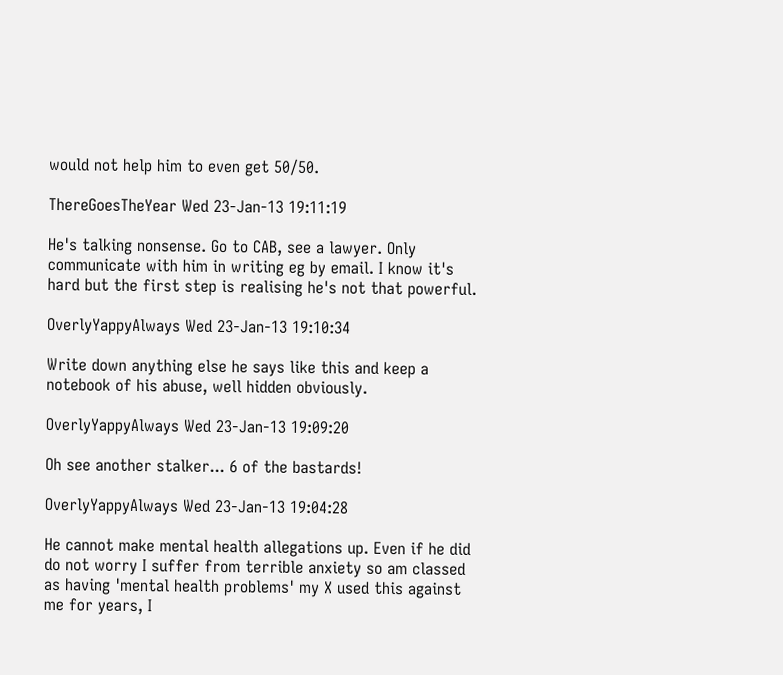would not help him to even get 50/50.

ThereGoesTheYear Wed 23-Jan-13 19:11:19

He's talking nonsense. Go to CAB, see a lawyer. Only communicate with him in writing eg by email. I know it's hard but the first step is realising he's not that powerful.

OverlyYappyAlways Wed 23-Jan-13 19:10:34

Write down anything else he says like this and keep a notebook of his abuse, well hidden obviously.

OverlyYappyAlways Wed 23-Jan-13 19:09:20

Oh see another stalker... 6 of the bastards!

OverlyYappyAlways Wed 23-Jan-13 19:04:28

He cannot make mental health allegations up. Even if he did do not worry I suffer from terrible anxiety so am classed as having 'mental health problems' my X used this against me for years, I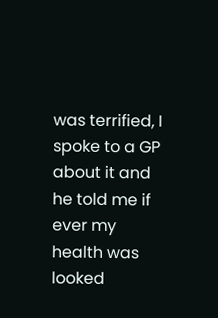was terrified, I spoke to a GP about it and he told me if ever my health was looked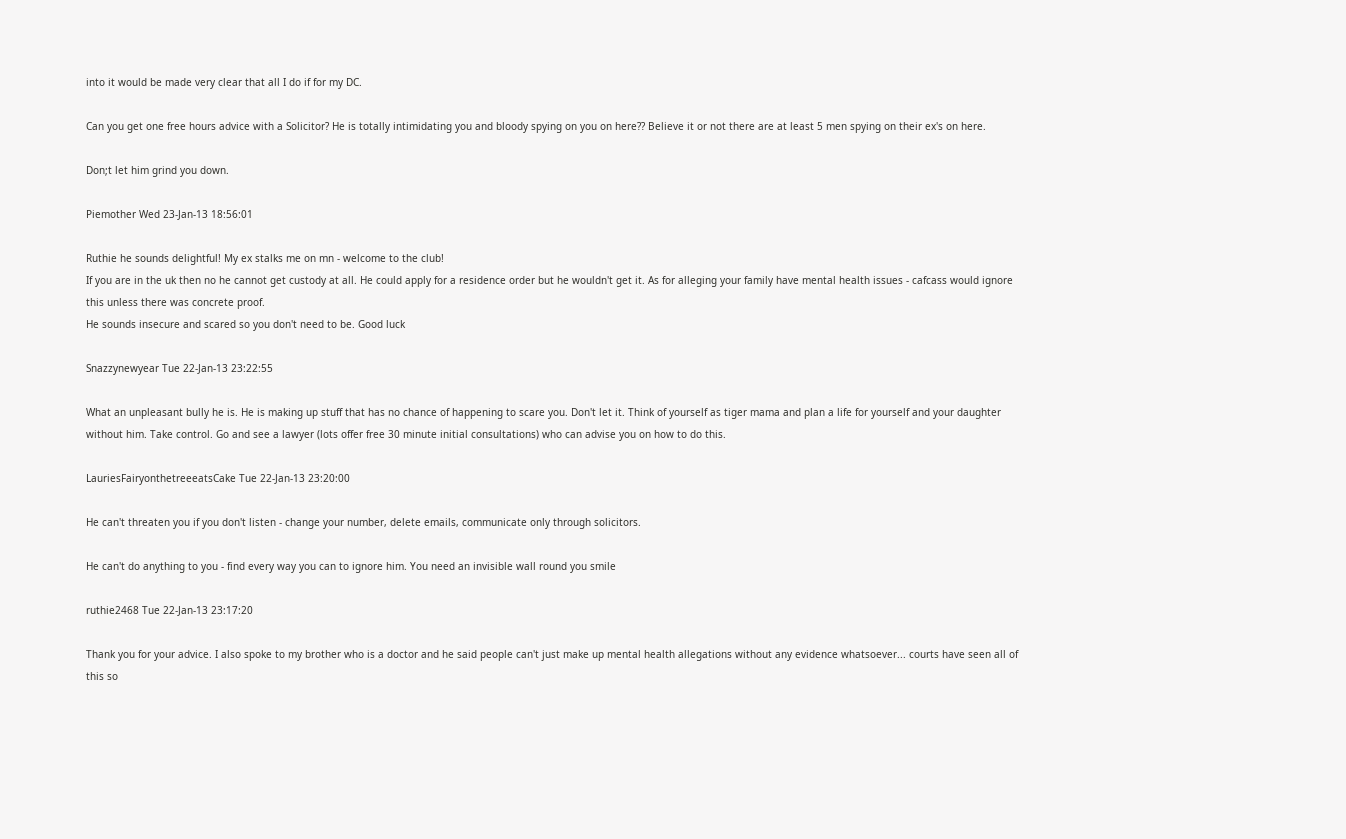into it would be made very clear that all I do if for my DC.

Can you get one free hours advice with a Solicitor? He is totally intimidating you and bloody spying on you on here?? Believe it or not there are at least 5 men spying on their ex's on here.

Don;t let him grind you down.

Piemother Wed 23-Jan-13 18:56:01

Ruthie he sounds delightful! My ex stalks me on mn - welcome to the club!
If you are in the uk then no he cannot get custody at all. He could apply for a residence order but he wouldn't get it. As for alleging your family have mental health issues - cafcass would ignore this unless there was concrete proof.
He sounds insecure and scared so you don't need to be. Good luck

Snazzynewyear Tue 22-Jan-13 23:22:55

What an unpleasant bully he is. He is making up stuff that has no chance of happening to scare you. Don't let it. Think of yourself as tiger mama and plan a life for yourself and your daughter without him. Take control. Go and see a lawyer (lots offer free 30 minute initial consultations) who can advise you on how to do this.

LauriesFairyonthetreeeatsCake Tue 22-Jan-13 23:20:00

He can't threaten you if you don't listen - change your number, delete emails, communicate only through solicitors.

He can't do anything to you - find every way you can to ignore him. You need an invisible wall round you smile

ruthie2468 Tue 22-Jan-13 23:17:20

Thank you for your advice. I also spoke to my brother who is a doctor and he said people can't just make up mental health allegations without any evidence whatsoever... courts have seen all of this so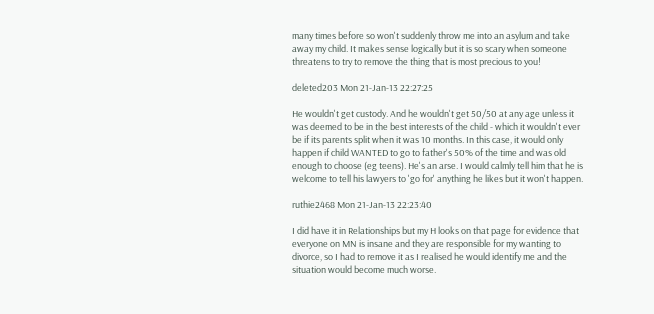many times before so won't suddenly throw me into an asylum and take away my child. It makes sense logically but it is so scary when someone threatens to try to remove the thing that is most precious to you!

deleted203 Mon 21-Jan-13 22:27:25

He wouldn't get custody. And he wouldn't get 50/50 at any age unless it was deemed to be in the best interests of the child - which it wouldn't ever be if its parents split when it was 10 months. In this case, it would only happen if child WANTED to go to father's 50% of the time and was old enough to choose (eg teens). He's an arse. I would calmly tell him that he is welcome to tell his lawyers to 'go for' anything he likes but it won't happen.

ruthie2468 Mon 21-Jan-13 22:23:40

I did have it in Relationships but my H looks on that page for evidence that everyone on MN is insane and they are responsible for my wanting to divorce, so I had to remove it as I realised he would identify me and the situation would become much worse.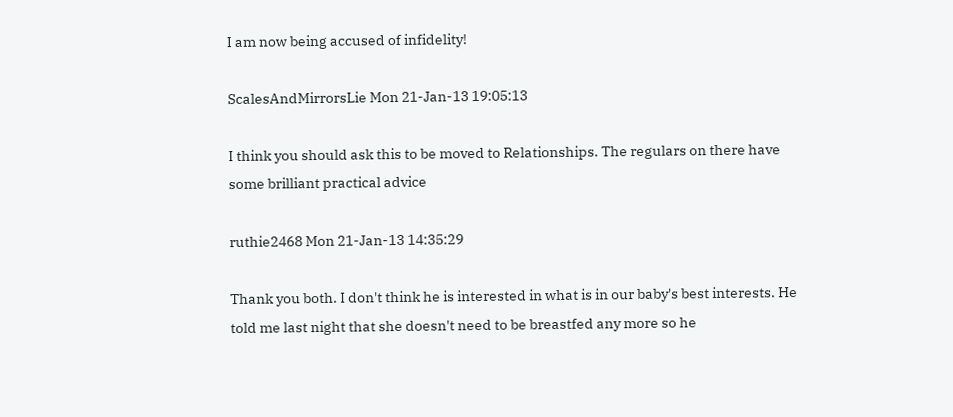I am now being accused of infidelity!

ScalesAndMirrorsLie Mon 21-Jan-13 19:05:13

I think you should ask this to be moved to Relationships. The regulars on there have some brilliant practical advice

ruthie2468 Mon 21-Jan-13 14:35:29

Thank you both. I don't think he is interested in what is in our baby's best interests. He told me last night that she doesn't need to be breastfed any more so he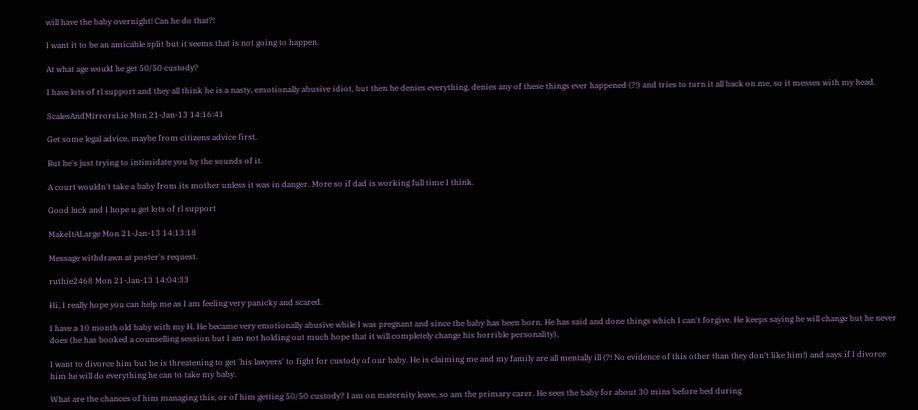will have the baby overnight! Can he do that?!

I want it to be an amicable split but it seems that is not going to happen.

At what age would he get 50/50 custody?

I have lots of rl support and they all think he is a nasty, emotionally abusive idiot, but then he denies everything, denies any of these things ever happened (?!) and tries to turn it all back on me, so it messes with my head.

ScalesAndMirrorsLie Mon 21-Jan-13 14:16:41

Get some legal advice, maybe from citizens advice first.

But he's just trying to intimidate you by the sounds of it.

A court wouldn't take a baby from its mother unless it was in danger. More so if dad is working full time I think.

Good luck and I hope u get lots of rl support

MakeItALarge Mon 21-Jan-13 14:13:18

Message withdrawn at poster's request.

ruthie2468 Mon 21-Jan-13 14:04:33

Hi, I really hope you can help me as I am feeling very panicky and scared.

I have a 10 month old baby with my H. He became very emotionally abusive while I was pregnant and since the baby has been born. He has said and done things which I can't forgive. He keeps saying he will change but he never does (he has booked a counselling session but I am not holding out much hope that it will completely change his horrible personality).

I want to divorce him but he is threatening to get 'his lawyers' to fight for custody of our baby. He is claiming me and my family are all mentally ill (?! No evidence of this other than they don't like him!) and says if I divorce him he will do everything he can to take my baby.

What are the chances of him managing this, or of him getting 50/50 custody? I am on maternity leave, so am the primary carer. He sees the baby for about 30 mins before bed during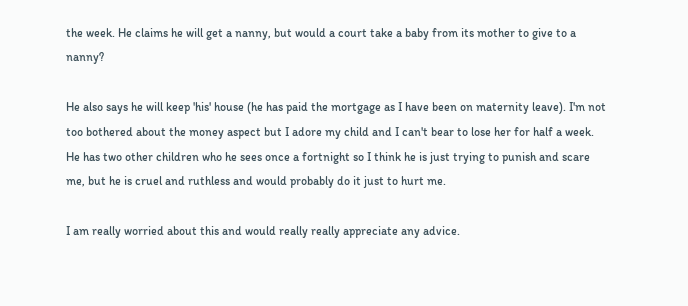the week. He claims he will get a nanny, but would a court take a baby from its mother to give to a nanny?

He also says he will keep 'his' house (he has paid the mortgage as I have been on maternity leave). I'm not too bothered about the money aspect but I adore my child and I can't bear to lose her for half a week. He has two other children who he sees once a fortnight so I think he is just trying to punish and scare me, but he is cruel and ruthless and would probably do it just to hurt me.

I am really worried about this and would really really appreciate any advice.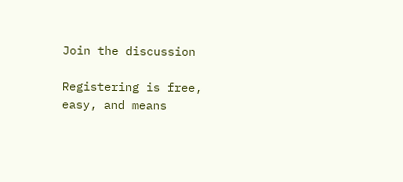Join the discussion

Registering is free, easy, and means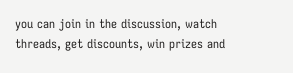you can join in the discussion, watch threads, get discounts, win prizes and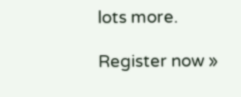lots more.

Register now »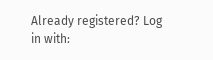Already registered? Log in with: